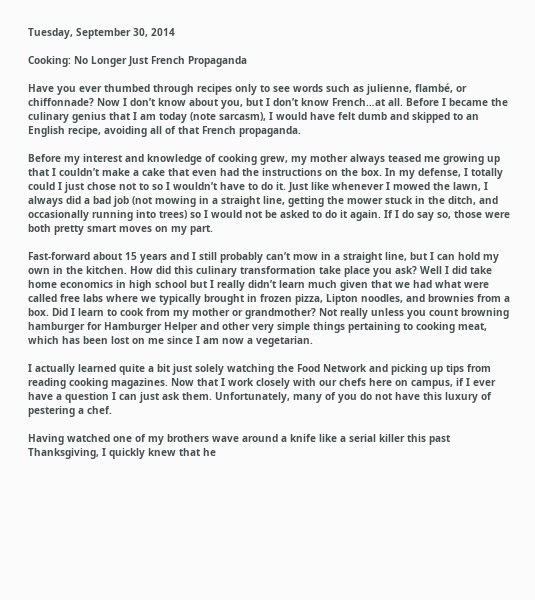Tuesday, September 30, 2014

Cooking: No Longer Just French Propaganda

Have you ever thumbed through recipes only to see words such as julienne, flambé, or chiffonnade? Now I don’t know about you, but I don’t know French…at all. Before I became the culinary genius that I am today (note sarcasm), I would have felt dumb and skipped to an English recipe, avoiding all of that French propaganda.

Before my interest and knowledge of cooking grew, my mother always teased me growing up that I couldn’t make a cake that even had the instructions on the box. In my defense, I totally could I just chose not to so I wouldn’t have to do it. Just like whenever I mowed the lawn, I always did a bad job (not mowing in a straight line, getting the mower stuck in the ditch, and occasionally running into trees) so I would not be asked to do it again. If I do say so, those were both pretty smart moves on my part.

Fast-forward about 15 years and I still probably can’t mow in a straight line, but I can hold my own in the kitchen. How did this culinary transformation take place you ask? Well I did take home economics in high school but I really didn’t learn much given that we had what were called free labs where we typically brought in frozen pizza, Lipton noodles, and brownies from a box. Did I learn to cook from my mother or grandmother? Not really unless you count browning hamburger for Hamburger Helper and other very simple things pertaining to cooking meat, which has been lost on me since I am now a vegetarian.

I actually learned quite a bit just solely watching the Food Network and picking up tips from reading cooking magazines. Now that I work closely with our chefs here on campus, if I ever have a question I can just ask them. Unfortunately, many of you do not have this luxury of pestering a chef.

Having watched one of my brothers wave around a knife like a serial killer this past Thanksgiving, I quickly knew that he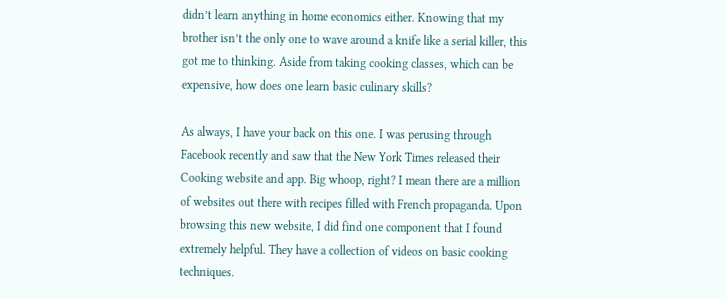didn’t learn anything in home economics either. Knowing that my brother isn’t the only one to wave around a knife like a serial killer, this got me to thinking. Aside from taking cooking classes, which can be expensive, how does one learn basic culinary skills?

As always, I have your back on this one. I was perusing through Facebook recently and saw that the New York Times released their Cooking website and app. Big whoop, right? I mean there are a million of websites out there with recipes filled with French propaganda. Upon browsing this new website, I did find one component that I found extremely helpful. They have a collection of videos on basic cooking techniques.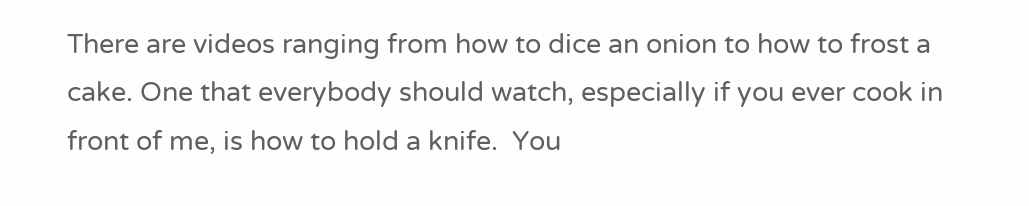There are videos ranging from how to dice an onion to how to frost a cake. One that everybody should watch, especially if you ever cook in front of me, is how to hold a knife.  You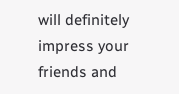will definitely impress your friends and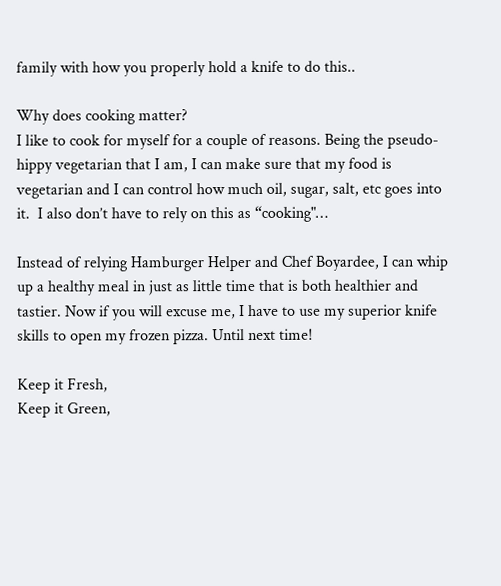family with how you properly hold a knife to do this..

Why does cooking matter?
I like to cook for myself for a couple of reasons. Being the pseudo-hippy vegetarian that I am, I can make sure that my food is vegetarian and I can control how much oil, sugar, salt, etc goes into it.  I also don’t have to rely on this as “cooking"…

Instead of relying Hamburger Helper and Chef Boyardee, I can whip up a healthy meal in just as little time that is both healthier and tastier. Now if you will excuse me, I have to use my superior knife skills to open my frozen pizza. Until next time!

Keep it Fresh,
Keep it Green,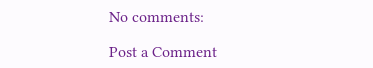No comments:

Post a Comment